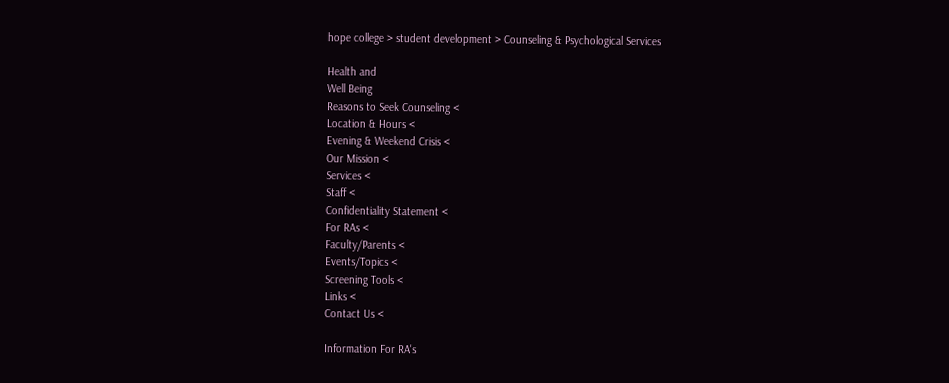hope college > student development > Counseling & Psychological Services

Health and
Well Being
Reasons to Seek Counseling <
Location & Hours <
Evening & Weekend Crisis <
Our Mission <
Services <
Staff <
Confidentiality Statement <
For RAs <
Faculty/Parents <
Events/Topics <
Screening Tools <
Links <
Contact Us <

Information For RA's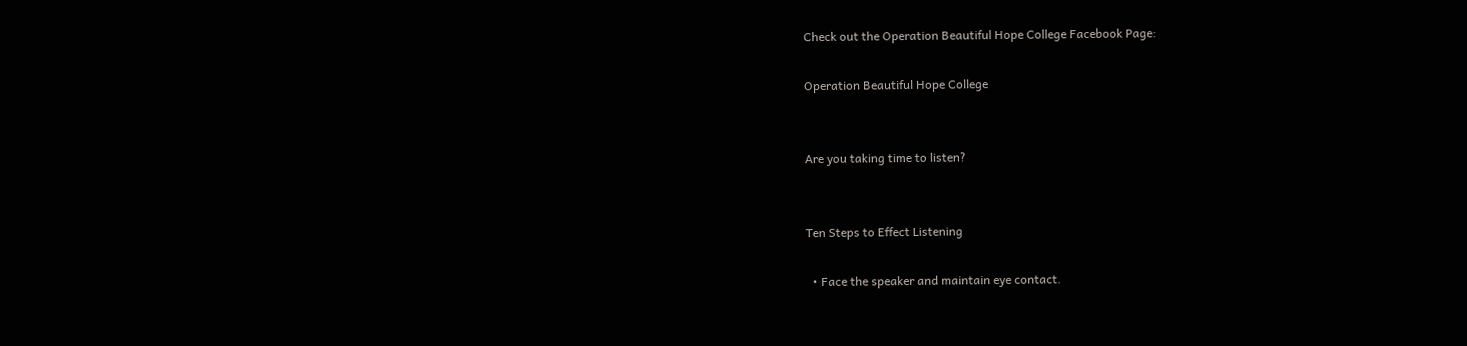Check out the Operation Beautiful Hope College Facebook Page:

Operation Beautiful Hope College


Are you taking time to listen?


Ten Steps to Effect Listening

  • Face the speaker and maintain eye contact.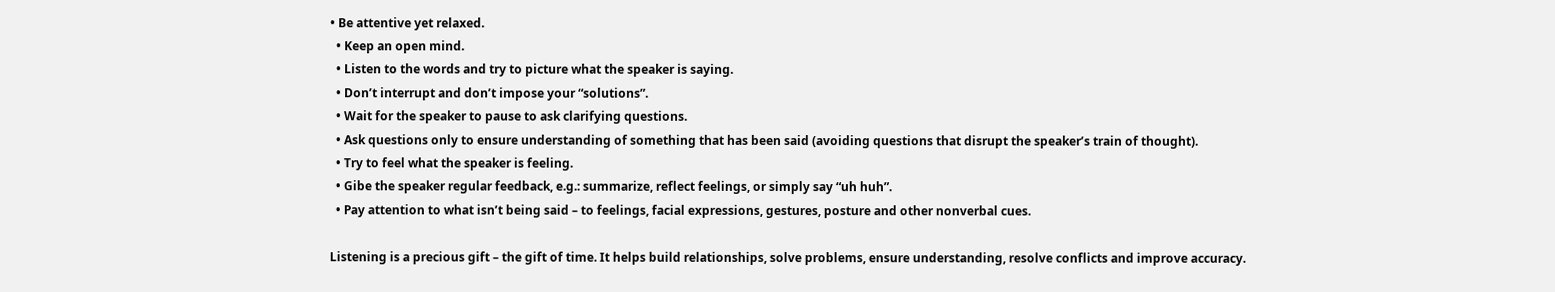• Be attentive yet relaxed.
  • Keep an open mind.
  • Listen to the words and try to picture what the speaker is saying.
  • Don’t interrupt and don’t impose your “solutions”.
  • Wait for the speaker to pause to ask clarifying questions.
  • Ask questions only to ensure understanding of something that has been said (avoiding questions that disrupt the speaker’s train of thought).
  • Try to feel what the speaker is feeling.
  • Gibe the speaker regular feedback, e.g.: summarize, reflect feelings, or simply say “uh huh”.
  • Pay attention to what isn’t being said – to feelings, facial expressions, gestures, posture and other nonverbal cues.

Listening is a precious gift – the gift of time. It helps build relationships, solve problems, ensure understanding, resolve conflicts and improve accuracy.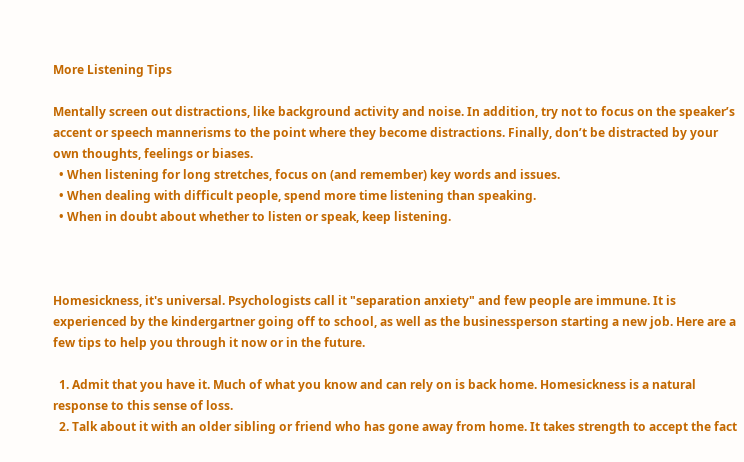More Listening Tips

Mentally screen out distractions, like background activity and noise. In addition, try not to focus on the speaker’s accent or speech mannerisms to the point where they become distractions. Finally, don’t be distracted by your own thoughts, feelings or biases.
  • When listening for long stretches, focus on (and remember) key words and issues.
  • When dealing with difficult people, spend more time listening than speaking.
  • When in doubt about whether to listen or speak, keep listening.



Homesickness, it's universal. Psychologists call it "separation anxiety" and few people are immune. It is experienced by the kindergartner going off to school, as well as the businessperson starting a new job. Here are a few tips to help you through it now or in the future.

  1. Admit that you have it. Much of what you know and can rely on is back home. Homesickness is a natural response to this sense of loss.
  2. Talk about it with an older sibling or friend who has gone away from home. It takes strength to accept the fact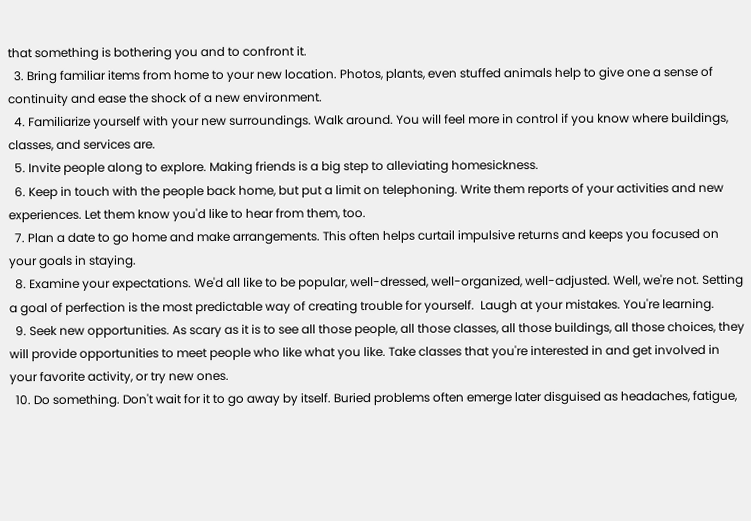that something is bothering you and to confront it.
  3. Bring familiar items from home to your new location. Photos, plants, even stuffed animals help to give one a sense of continuity and ease the shock of a new environment.
  4. Familiarize yourself with your new surroundings. Walk around. You will feel more in control if you know where buildings, classes, and services are.
  5. Invite people along to explore. Making friends is a big step to alleviating homesickness.
  6. Keep in touch with the people back home, but put a limit on telephoning. Write them reports of your activities and new experiences. Let them know you'd like to hear from them, too.
  7. Plan a date to go home and make arrangements. This often helps curtail impulsive returns and keeps you focused on your goals in staying.
  8. Examine your expectations. We'd all like to be popular, well-dressed, well-organized, well-adjusted. Well, we're not. Setting a goal of perfection is the most predictable way of creating trouble for yourself.  Laugh at your mistakes. You're learning.
  9. Seek new opportunities. As scary as it is to see all those people, all those classes, all those buildings, all those choices, they will provide opportunities to meet people who like what you like. Take classes that you're interested in and get involved in your favorite activity, or try new ones.
  10. Do something. Don't wait for it to go away by itself. Buried problems often emerge later disguised as headaches, fatigue,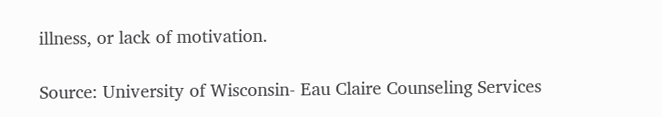illness, or lack of motivation.

Source: University of Wisconsin- Eau Claire Counseling Services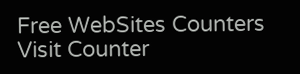Free WebSites Counters
Visit Counter